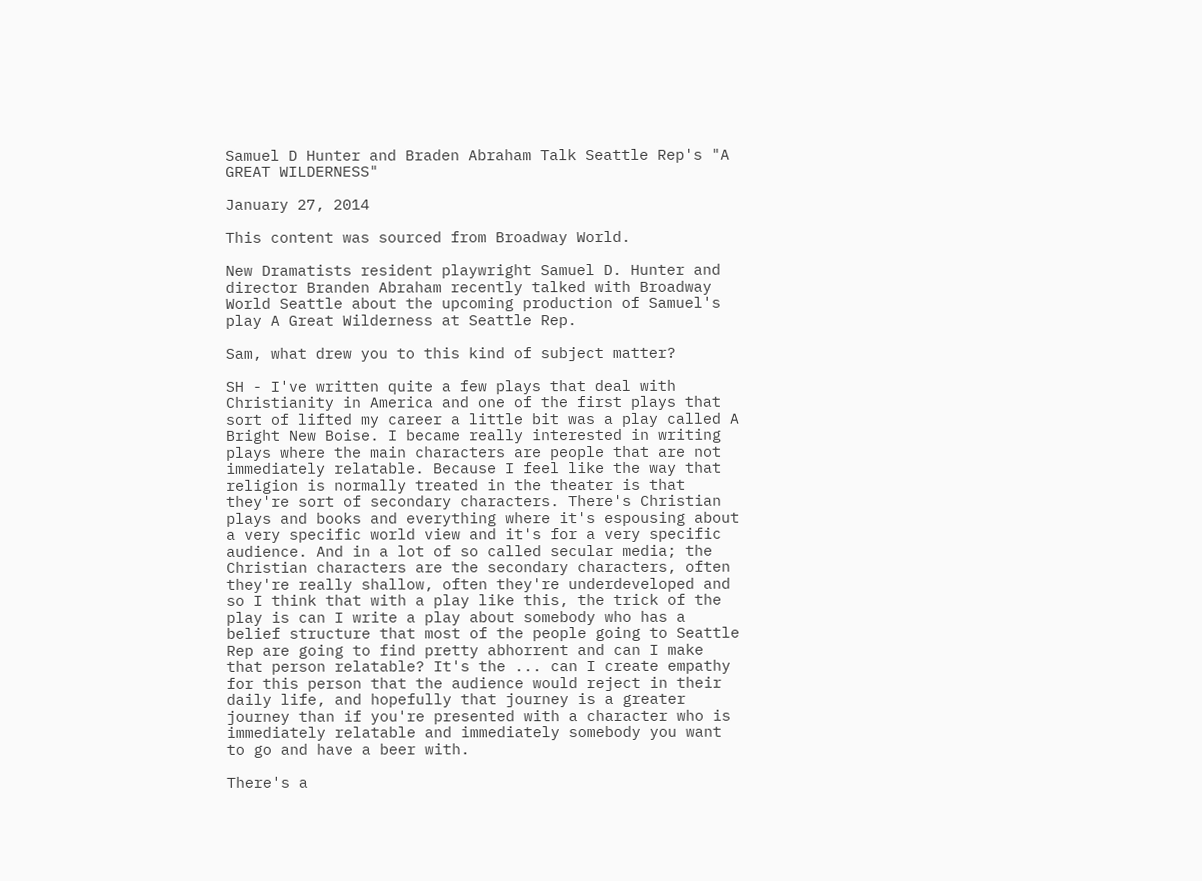Samuel D Hunter and Braden Abraham Talk Seattle Rep's "A GREAT WILDERNESS"

January 27, 2014

This content was sourced from Broadway World.

New Dramatists resident playwright Samuel D. Hunter and director Branden Abraham recently talked with Broadway World Seattle about the upcoming production of Samuel's play A Great Wilderness at Seattle Rep.

Sam, what drew you to this kind of subject matter?

SH - I've written quite a few plays that deal with Christianity in America and one of the first plays that sort of lifted my career a little bit was a play called A Bright New Boise. I became really interested in writing plays where the main characters are people that are not immediately relatable. Because I feel like the way that religion is normally treated in the theater is that they're sort of secondary characters. There's Christian plays and books and everything where it's espousing about a very specific world view and it's for a very specific audience. And in a lot of so called secular media; the Christian characters are the secondary characters, often they're really shallow, often they're underdeveloped and so I think that with a play like this, the trick of the play is can I write a play about somebody who has a belief structure that most of the people going to Seattle Rep are going to find pretty abhorrent and can I make that person relatable? It's the ... can I create empathy for this person that the audience would reject in their daily life, and hopefully that journey is a greater journey than if you're presented with a character who is immediately relatable and immediately somebody you want to go and have a beer with.

There's a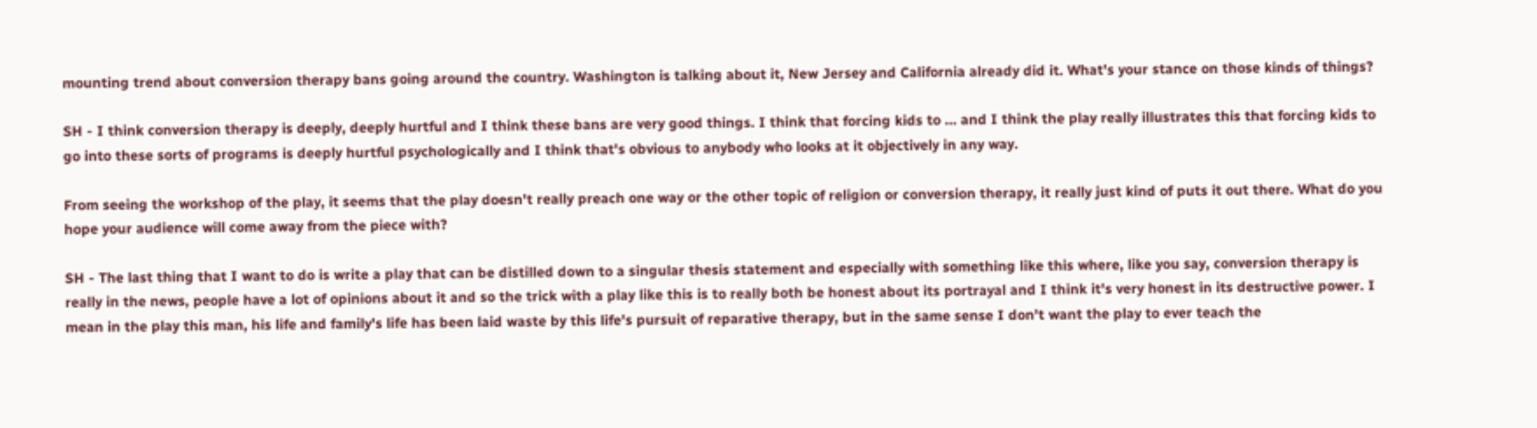mounting trend about conversion therapy bans going around the country. Washington is talking about it, New Jersey and California already did it. What's your stance on those kinds of things?

SH - I think conversion therapy is deeply, deeply hurtful and I think these bans are very good things. I think that forcing kids to ... and I think the play really illustrates this that forcing kids to go into these sorts of programs is deeply hurtful psychologically and I think that's obvious to anybody who looks at it objectively in any way.

From seeing the workshop of the play, it seems that the play doesn't really preach one way or the other topic of religion or conversion therapy, it really just kind of puts it out there. What do you hope your audience will come away from the piece with?

SH - The last thing that I want to do is write a play that can be distilled down to a singular thesis statement and especially with something like this where, like you say, conversion therapy is really in the news, people have a lot of opinions about it and so the trick with a play like this is to really both be honest about its portrayal and I think it's very honest in its destructive power. I mean in the play this man, his life and family's life has been laid waste by this life's pursuit of reparative therapy, but in the same sense I don't want the play to ever teach the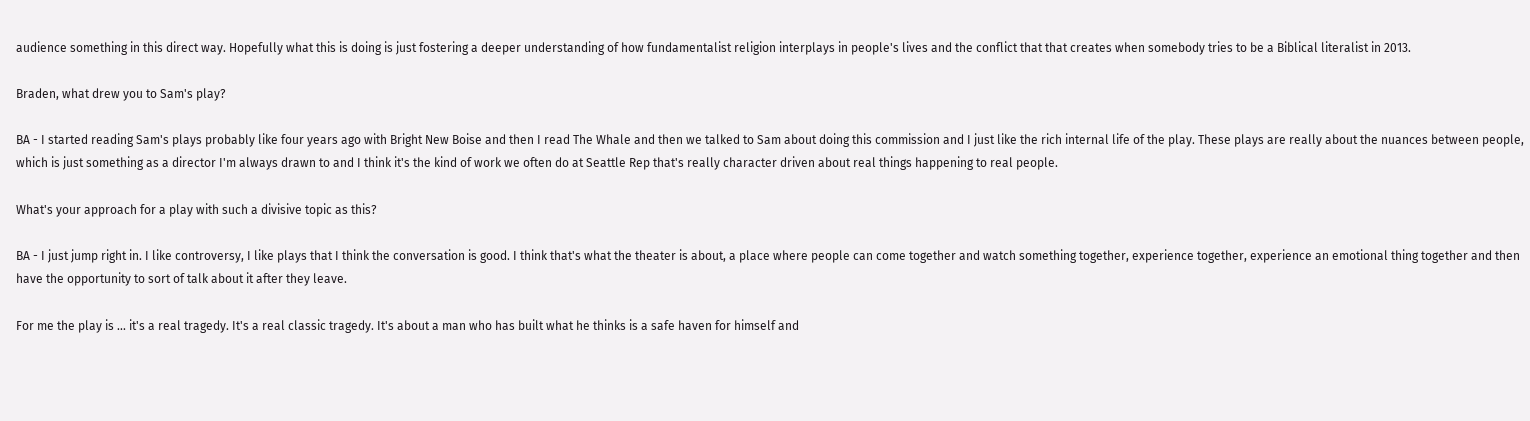audience something in this direct way. Hopefully what this is doing is just fostering a deeper understanding of how fundamentalist religion interplays in people's lives and the conflict that that creates when somebody tries to be a Biblical literalist in 2013.

Braden, what drew you to Sam's play?

BA - I started reading Sam's plays probably like four years ago with Bright New Boise and then I read The Whale and then we talked to Sam about doing this commission and I just like the rich internal life of the play. These plays are really about the nuances between people, which is just something as a director I'm always drawn to and I think it's the kind of work we often do at Seattle Rep that's really character driven about real things happening to real people.

What's your approach for a play with such a divisive topic as this?

BA - I just jump right in. I like controversy, I like plays that I think the conversation is good. I think that's what the theater is about, a place where people can come together and watch something together, experience together, experience an emotional thing together and then have the opportunity to sort of talk about it after they leave.

For me the play is ... it's a real tragedy. It's a real classic tragedy. It's about a man who has built what he thinks is a safe haven for himself and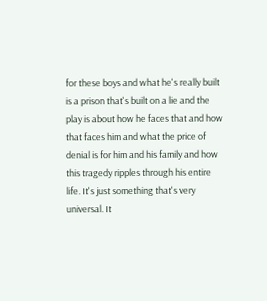for these boys and what he's really built is a prison that's built on a lie and the play is about how he faces that and how that faces him and what the price of denial is for him and his family and how this tragedy ripples through his entire life. It's just something that's very universal. It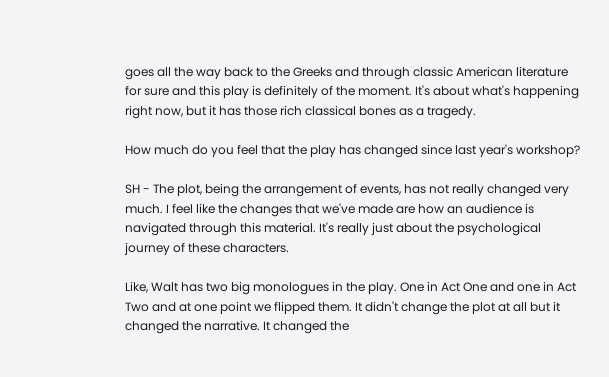goes all the way back to the Greeks and through classic American literature for sure and this play is definitely of the moment. It's about what's happening right now, but it has those rich classical bones as a tragedy.

How much do you feel that the play has changed since last year's workshop?

SH - The plot, being the arrangement of events, has not really changed very much. I feel like the changes that we've made are how an audience is navigated through this material. It's really just about the psychological journey of these characters.

Like, Walt has two big monologues in the play. One in Act One and one in Act Two and at one point we flipped them. It didn't change the plot at all but it changed the narrative. It changed the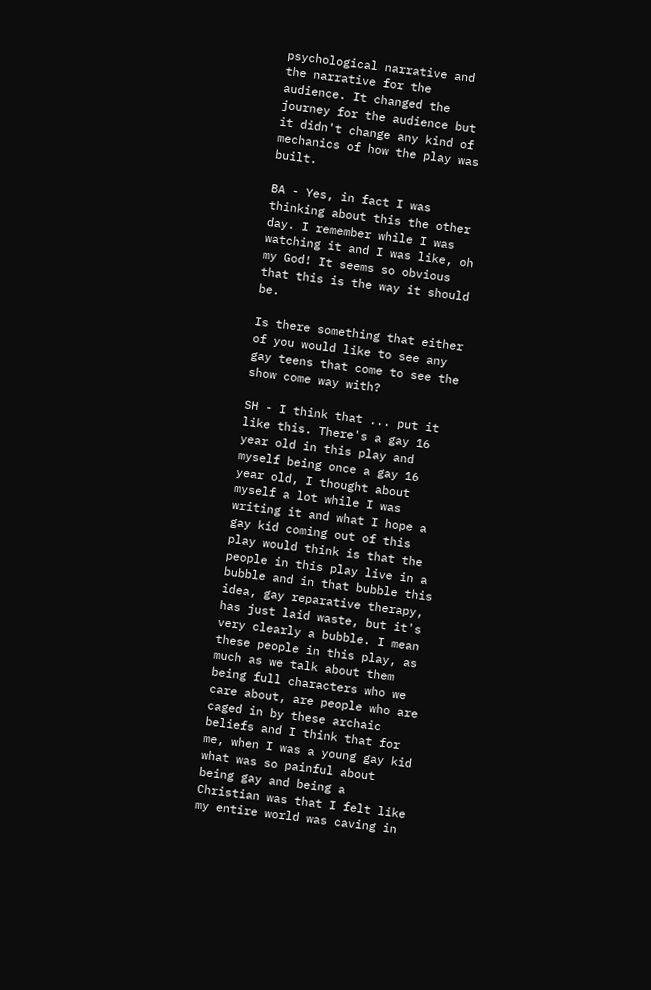psychological narrative and the narrative for the audience. It changed the journey for the audience but it didn't change any kind of mechanics of how the play was built.

BA - Yes, in fact I was thinking about this the other day. I remember while I was watching it and I was like, oh my God! It seems so obvious that this is the way it should be.

Is there something that either of you would like to see any gay teens that come to see the show come way with?

SH - I think that ... put it like this. There's a gay 16 year old in this play and myself being once a gay 16 year old, I thought about myself a lot while I was writing it and what I hope a gay kid coming out of this play would think is that the people in this play live in a bubble and in that bubble this idea, gay reparative therapy, has just laid waste, but it's very clearly a bubble. I mean these people in this play, as much as we talk about them being full characters who we care about, are people who are caged in by these archaic beliefs and I think that for me, when I was a young gay kid what was so painful about being gay and being a Christian was that I felt like my entire world was caving in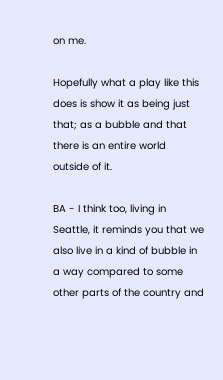on me.

Hopefully what a play like this does is show it as being just that; as a bubble and that there is an entire world outside of it.

BA - I think too, living in Seattle, it reminds you that we also live in a kind of bubble in a way compared to some other parts of the country and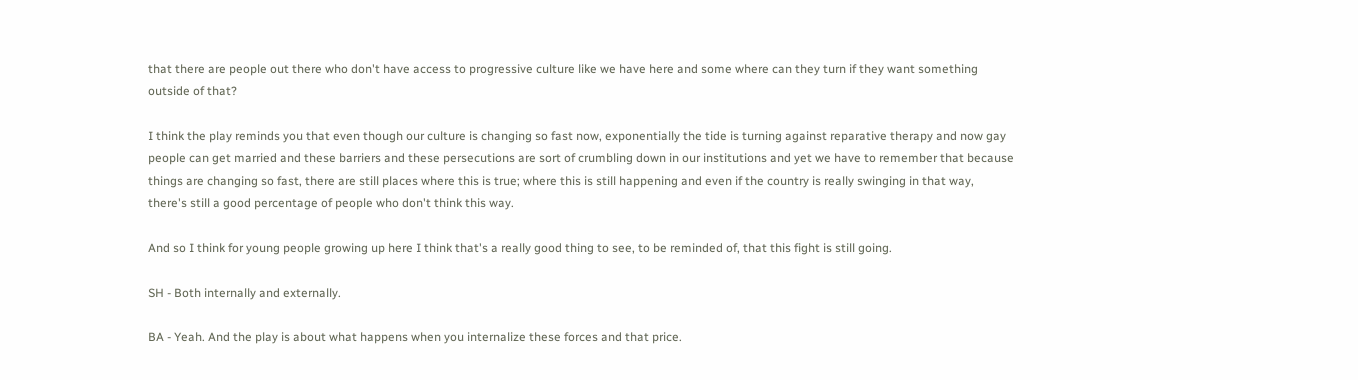that there are people out there who don't have access to progressive culture like we have here and some where can they turn if they want something outside of that?

I think the play reminds you that even though our culture is changing so fast now, exponentially the tide is turning against reparative therapy and now gay people can get married and these barriers and these persecutions are sort of crumbling down in our institutions and yet we have to remember that because things are changing so fast, there are still places where this is true; where this is still happening and even if the country is really swinging in that way, there's still a good percentage of people who don't think this way.

And so I think for young people growing up here I think that's a really good thing to see, to be reminded of, that this fight is still going.

SH - Both internally and externally.

BA - Yeah. And the play is about what happens when you internalize these forces and that price.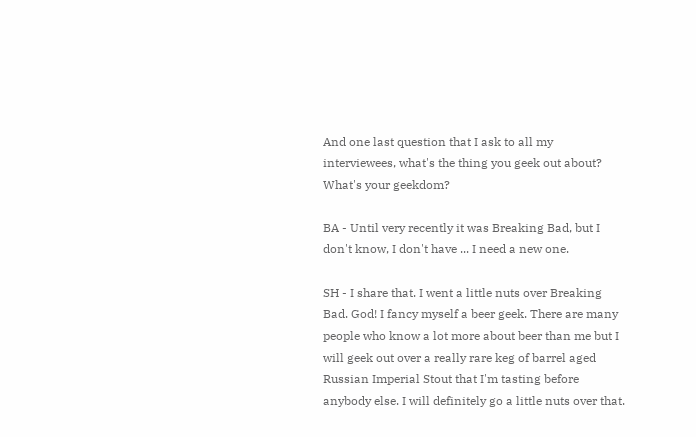And one last question that I ask to all my interviewees, what's the thing you geek out about? What's your geekdom?

BA - Until very recently it was Breaking Bad, but I don't know, I don't have ... I need a new one.

SH - I share that. I went a little nuts over Breaking Bad. God! I fancy myself a beer geek. There are many people who know a lot more about beer than me but I will geek out over a really rare keg of barrel aged Russian Imperial Stout that I'm tasting before anybody else. I will definitely go a little nuts over that.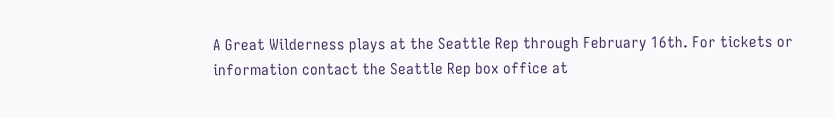A Great Wilderness plays at the Seattle Rep through February 16th. For tickets or information contact the Seattle Rep box office at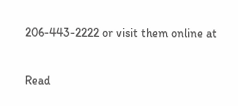206-443-2222 or visit them online at

Read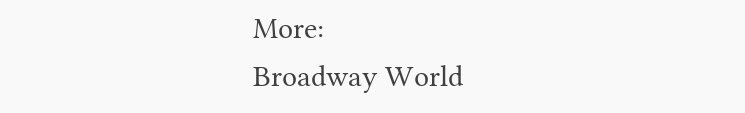More:
Broadway World